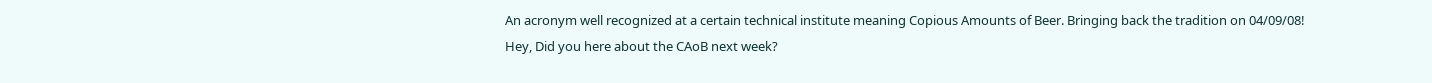An acronym well recognized at a certain technical institute meaning Copious Amounts of Beer. Bringing back the tradition on 04/09/08!
Hey, Did you here about the CAoB next week?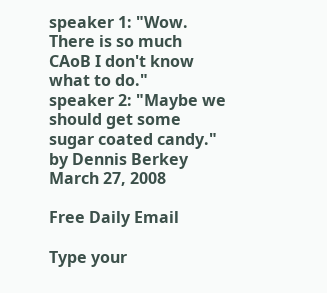speaker 1: "Wow. There is so much CAoB I don't know what to do."
speaker 2: "Maybe we should get some sugar coated candy."
by Dennis Berkey March 27, 2008

Free Daily Email

Type your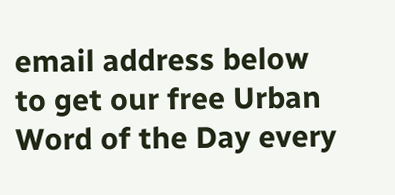email address below to get our free Urban Word of the Day every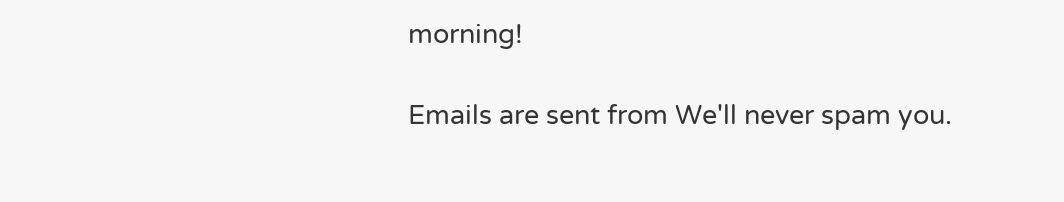morning!

Emails are sent from We'll never spam you.